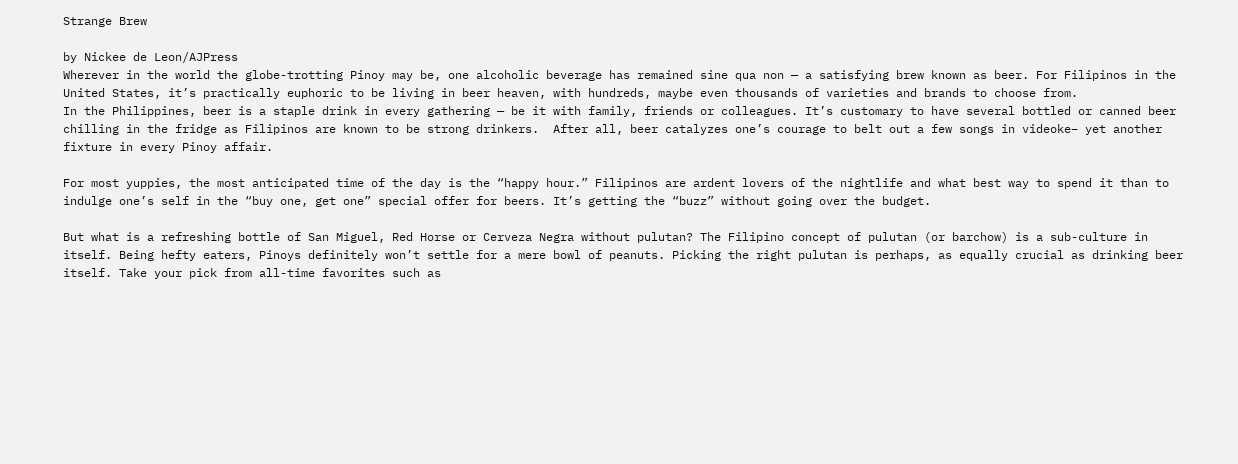Strange Brew

by Nickee de Leon/AJPress
Wherever in the world the globe-trotting Pinoy may be, one alcoholic beverage has remained sine qua non — a satisfying brew known as beer. For Filipinos in the United States, it’s practically euphoric to be living in beer heaven, with hundreds, maybe even thousands of varieties and brands to choose from.
In the Philippines, beer is a staple drink in every gathering — be it with family, friends or colleagues. It’s customary to have several bottled or canned beer chilling in the fridge as Filipinos are known to be strong drinkers.  After all, beer catalyzes one’s courage to belt out a few songs in videoke– yet another fixture in every Pinoy affair.

For most yuppies, the most anticipated time of the day is the “happy hour.” Filipinos are ardent lovers of the nightlife and what best way to spend it than to indulge one’s self in the “buy one, get one” special offer for beers. It’s getting the “buzz” without going over the budget.

But what is a refreshing bottle of San Miguel, Red Horse or Cerveza Negra without pulutan? The Filipino concept of pulutan (or barchow) is a sub-culture in itself. Being hefty eaters, Pinoys definitely won’t settle for a mere bowl of peanuts. Picking the right pulutan is perhaps, as equally crucial as drinking beer itself. Take your pick from all-time favorites such as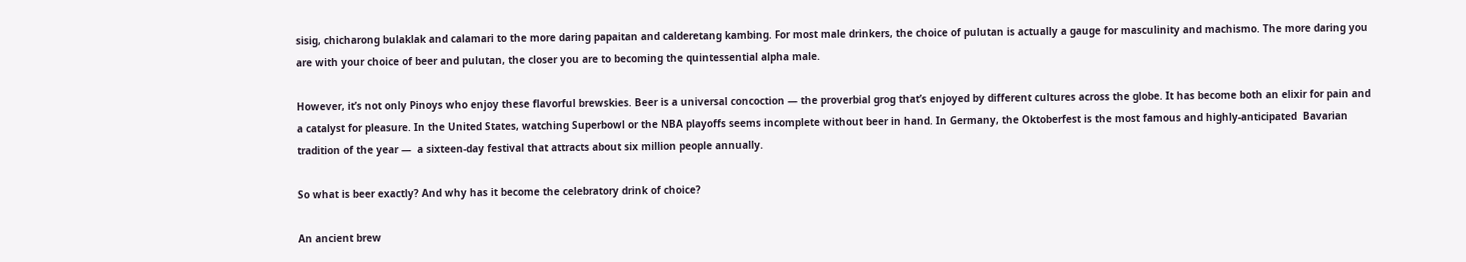sisig, chicharong bulaklak and calamari to the more daring papaitan and calderetang kambing. For most male drinkers, the choice of pulutan is actually a gauge for masculinity and machismo. The more daring you are with your choice of beer and pulutan, the closer you are to becoming the quintessential alpha male.

However, it’s not only Pinoys who enjoy these flavorful brewskies. Beer is a universal concoction — the proverbial grog that’s enjoyed by different cultures across the globe. It has become both an elixir for pain and a catalyst for pleasure. In the United States, watching Superbowl or the NBA playoffs seems incomplete without beer in hand. In Germany, the Oktoberfest is the most famous and highly-anticipated  Bavarian tradition of the year —  a sixteen-day festival that attracts about six million people annually.

So what is beer exactly? And why has it become the celebratory drink of choice?

An ancient brew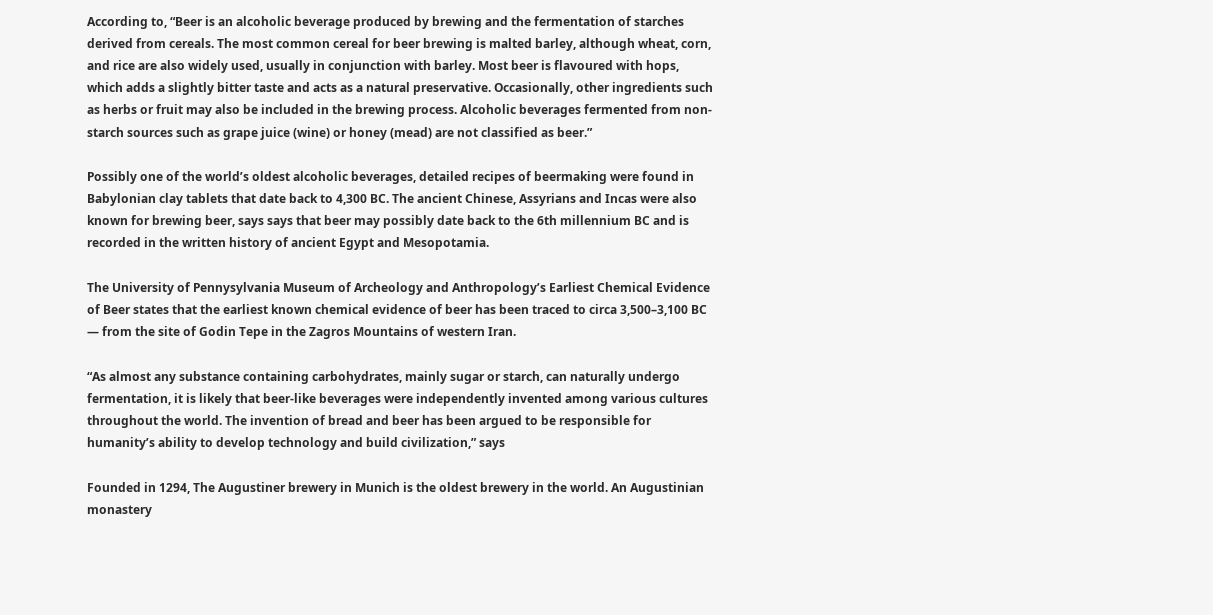According to, “Beer is an alcoholic beverage produced by brewing and the fermentation of starches derived from cereals. The most common cereal for beer brewing is malted barley, although wheat, corn, and rice are also widely used, usually in conjunction with barley. Most beer is flavoured with hops, which adds a slightly bitter taste and acts as a natural preservative. Occasionally, other ingredients such as herbs or fruit may also be included in the brewing process. Alcoholic beverages fermented from non-starch sources such as grape juice (wine) or honey (mead) are not classified as beer.”

Possibly one of the world’s oldest alcoholic beverages, detailed recipes of beermaking were found in Babylonian clay tablets that date back to 4,300 BC. The ancient Chinese, Assyrians and Incas were also known for brewing beer, says says that beer may possibly date back to the 6th millennium BC and is recorded in the written history of ancient Egypt and Mesopotamia.

The University of Pennysylvania Museum of Archeology and Anthropology’s Earliest Chemical Evidence of Beer states that the earliest known chemical evidence of beer has been traced to circa 3,500–3,100 BC — from the site of Godin Tepe in the Zagros Mountains of western Iran.

“As almost any substance containing carbohydrates, mainly sugar or starch, can naturally undergo fermentation, it is likely that beer-like beverages were independently invented among various cultures throughout the world. The invention of bread and beer has been argued to be responsible for humanity’s ability to develop technology and build civilization,” says

Founded in 1294, The Augustiner brewery in Munich is the oldest brewery in the world. An Augustinian monastery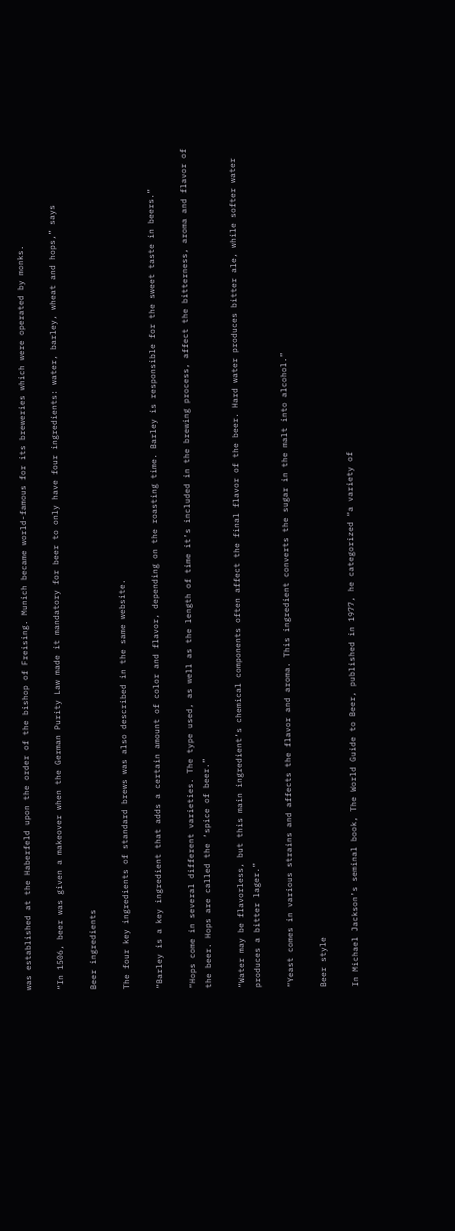was established at the Haberfeld upon the order of the bishop of Freising. Munich became world-famous for its breweries which were operated by monks.

“In 1506, beer was given a makeover when the German Purity Law made it mandatory for beer to only have four ingredients: water, barley, wheat and hops,” says

Beer ingredients

The four key ingredients of standard brews was also described in the same website.

“Barley is a key ingredient that adds a certain amount of color and flavor, depending on the roasting time. Barley is responsible for the sweet taste in beers.”

“Hops come in several different varieties. The type used, as well as the length of time it’s included in the brewing process, affect the bitterness, aroma and flavor of the beer. Hops are called the ‘spice of beer.”

“Water may be flavorless, but this main ingredient’s chemical components often affect the final flavor of the beer. Hard water produces bitter ale, while softer water produces a bitter lager.”

“Yeast comes in various strains and affects the flavor and aroma. This ingredient converts the sugar in the malt into alcohol.”

Beer style

In Michael Jackson’s seminal book, The World Guide to Beer, published in 1977, he categorized “a variety of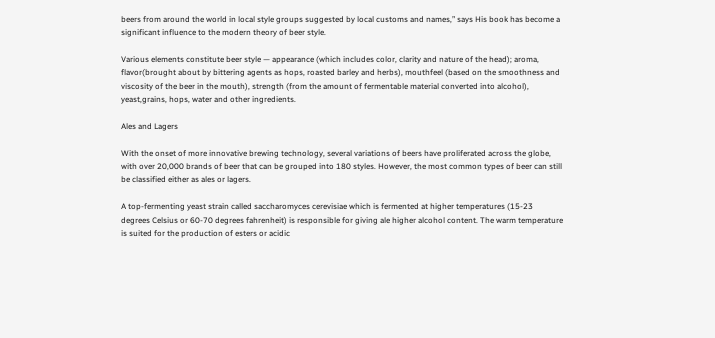beers from around the world in local style groups suggested by local customs and names,” says His book has become a significant influence to the modern theory of beer style.

Various elements constitute beer style — appearance (which includes color, clarity and nature of the head); aroma, flavor(brought about by bittering agents as hops, roasted barley and herbs), mouthfeel (based on the smoothness and viscosity of the beer in the mouth), strength (from the amount of fermentable material converted into alcohol), yeast,grains, hops, water and other ingredients.

Ales and Lagers

With the onset of more innovative brewing technology, several variations of beers have proliferated across the globe, with over 20,000 brands of beer that can be grouped into 180 styles. However, the most common types of beer can still be classified either as ales or lagers.

A top-fermenting yeast strain called saccharomyces cerevisiae which is fermented at higher temperatures (15-23 degrees Celsius or 60-70 degrees fahrenheit) is responsible for giving ale higher alcohol content. The warm temperature is suited for the production of esters or acidic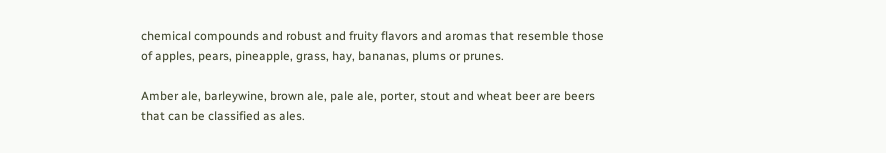chemical compounds and robust and fruity flavors and aromas that resemble those of apples, pears, pineapple, grass, hay, bananas, plums or prunes.

Amber ale, barleywine, brown ale, pale ale, porter, stout and wheat beer are beers that can be classified as ales.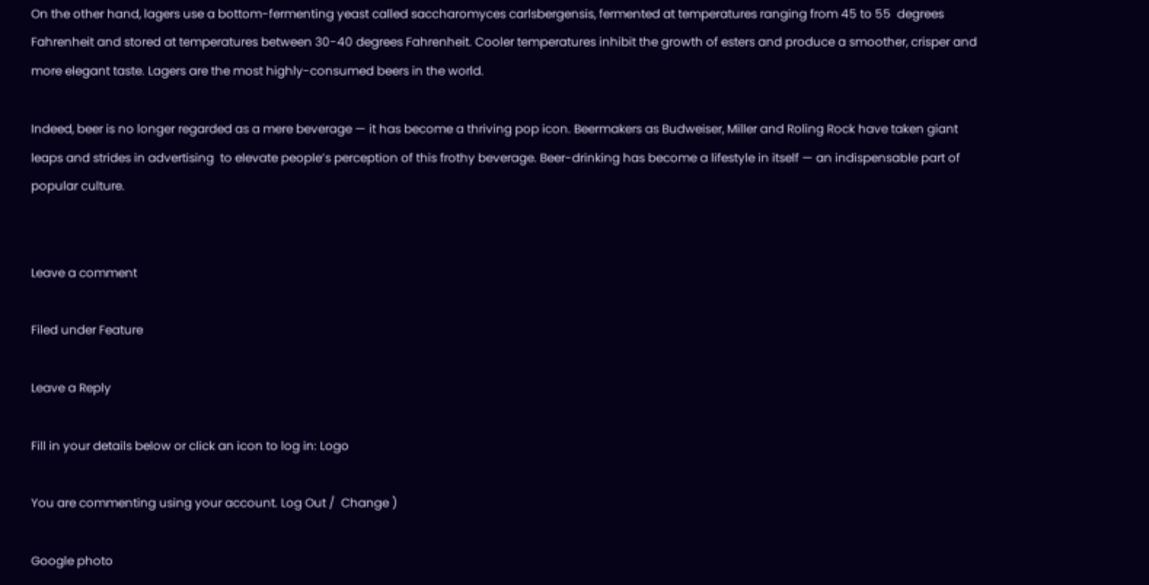On the other hand, lagers use a bottom-fermenting yeast called saccharomyces carlsbergensis, fermented at temperatures ranging from 45 to 55  degrees Fahrenheit and stored at temperatures between 30-40 degrees Fahrenheit. Cooler temperatures inhibit the growth of esters and produce a smoother, crisper and more elegant taste. Lagers are the most highly-consumed beers in the world.

Indeed, beer is no longer regarded as a mere beverage — it has become a thriving pop icon. Beermakers as Budweiser, Miller and Roling Rock have taken giant leaps and strides in advertising  to elevate people’s perception of this frothy beverage. Beer-drinking has become a lifestyle in itself — an indispensable part of popular culture.


Leave a comment

Filed under Feature

Leave a Reply

Fill in your details below or click an icon to log in: Logo

You are commenting using your account. Log Out /  Change )

Google photo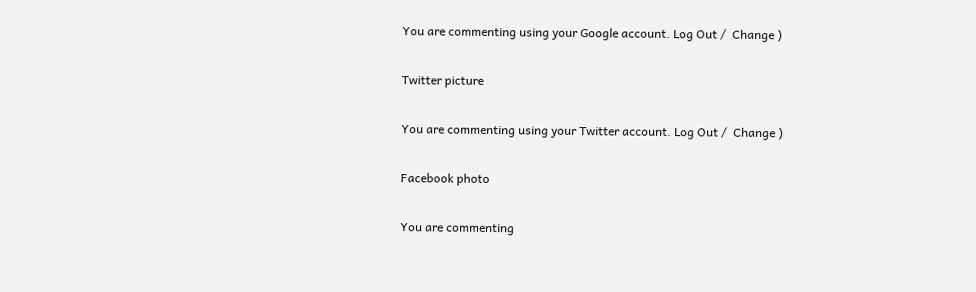You are commenting using your Google account. Log Out /  Change )

Twitter picture

You are commenting using your Twitter account. Log Out /  Change )

Facebook photo

You are commenting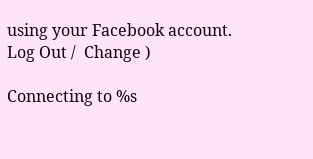using your Facebook account. Log Out /  Change )

Connecting to %s